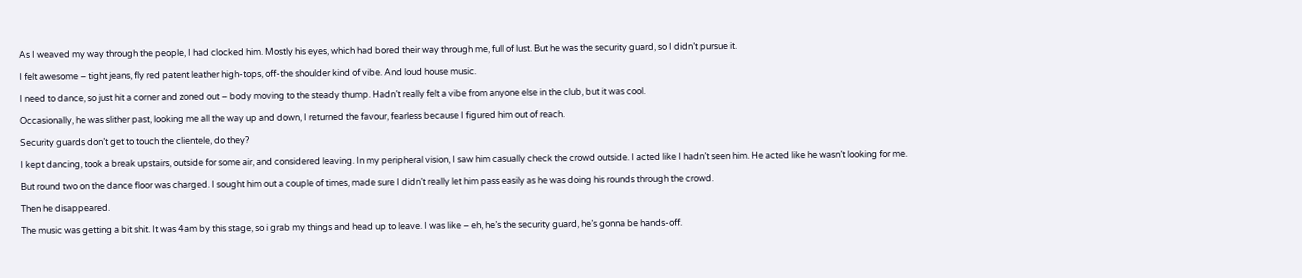As I weaved my way through the people, I had clocked him. Mostly his eyes, which had bored their way through me, full of lust. But he was the security guard, so I didn’t pursue it.

I felt awesome – tight jeans, fly red patent leather high-tops, off-the shoulder kind of vibe. And loud house music.

I need to dance, so just hit a corner and zoned out – body moving to the steady thump. Hadn’t really felt a vibe from anyone else in the club, but it was cool.

Occasionally, he was slither past, looking me all the way up and down, I returned the favour, fearless because I figured him out of reach.

Security guards don’t get to touch the clientele, do they?

I kept dancing, took a break upstairs, outside for some air, and considered leaving. In my peripheral vision, I saw him casually check the crowd outside. I acted like I hadn’t seen him. He acted like he wasn’t looking for me.

But round two on the dance floor was charged. I sought him out a couple of times, made sure I didn’t really let him pass easily as he was doing his rounds through the crowd.

Then he disappeared.

The music was getting a bit shit. It was 4am by this stage, so i grab my things and head up to leave. I was like – eh, he’s the security guard, he’s gonna be hands-off.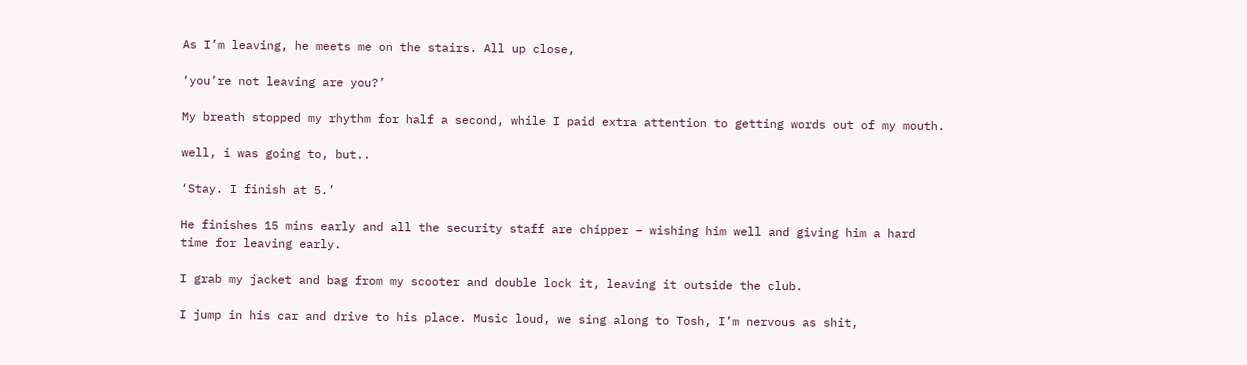As I’m leaving, he meets me on the stairs. All up close,

‘you’re not leaving are you?’

My breath stopped my rhythm for half a second, while I paid extra attention to getting words out of my mouth.

well, i was going to, but..

‘Stay. I finish at 5.’

He finishes 15 mins early and all the security staff are chipper – wishing him well and giving him a hard time for leaving early.

I grab my jacket and bag from my scooter and double lock it, leaving it outside the club.

I jump in his car and drive to his place. Music loud, we sing along to Tosh, I’m nervous as shit,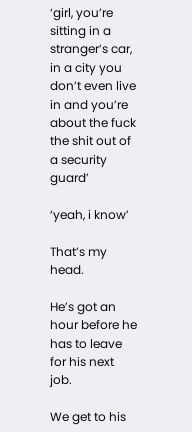‘girl, you’re sitting in a stranger’s car, in a city you don’t even live in and you’re about the fuck the shit out of a security guard’

‘yeah, i know’

That’s my head.

He’s got an hour before he has to leave for his next job.

We get to his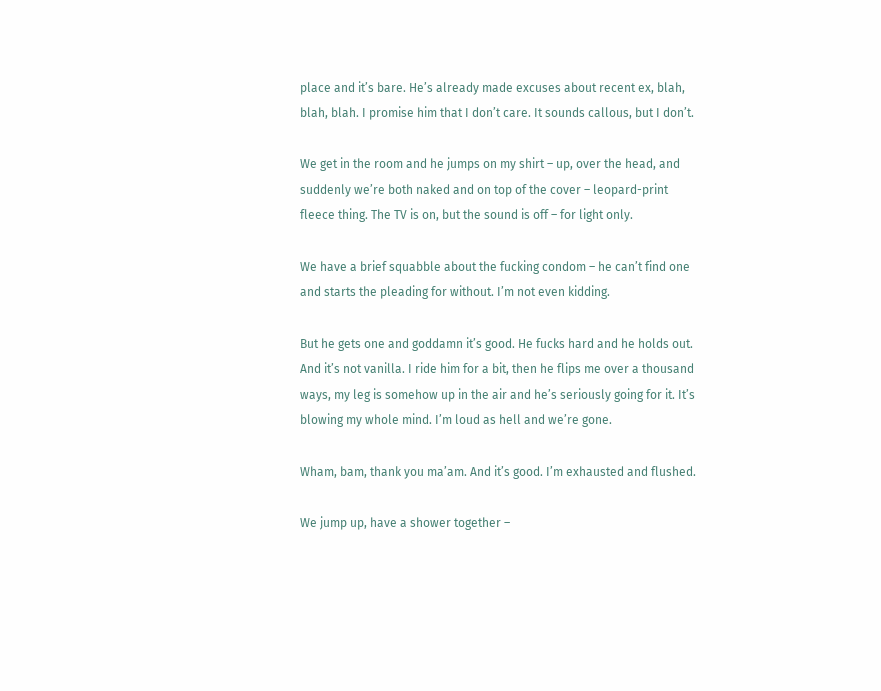place and it’s bare. He’s already made excuses about recent ex, blah, blah, blah. I promise him that I don’t care. It sounds callous, but I don’t.

We get in the room and he jumps on my shirt – up, over the head, and suddenly we’re both naked and on top of the cover – leopard-print fleece thing. The TV is on, but the sound is off – for light only.

We have a brief squabble about the fucking condom – he can’t find one and starts the pleading for without. I’m not even kidding.

But he gets one and goddamn it’s good. He fucks hard and he holds out. And it’s not vanilla. I ride him for a bit, then he flips me over a thousand ways, my leg is somehow up in the air and he’s seriously going for it. It’s blowing my whole mind. I’m loud as hell and we’re gone.

Wham, bam, thank you ma’am. And it’s good. I’m exhausted and flushed.

We jump up, have a shower together –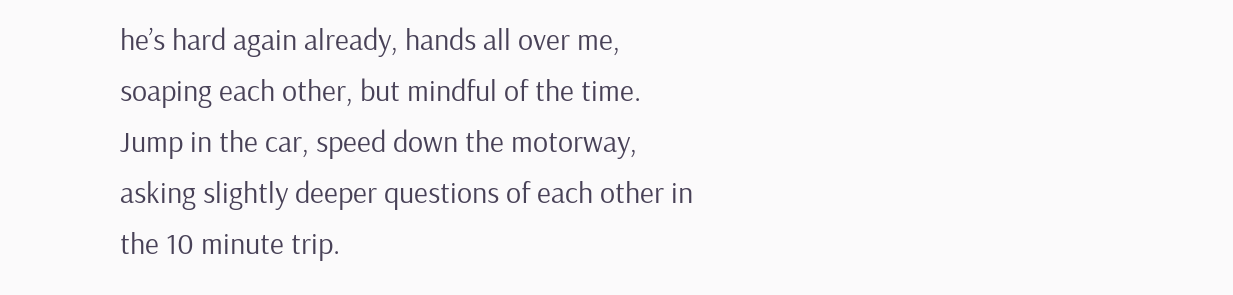he’s hard again already, hands all over me, soaping each other, but mindful of the time.
Jump in the car, speed down the motorway, asking slightly deeper questions of each other in the 10 minute trip.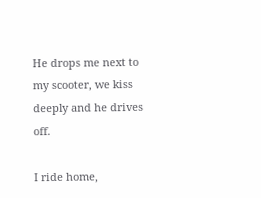He drops me next to my scooter, we kiss deeply and he drives off.

I ride home,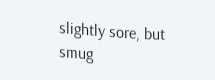slightly sore, but smug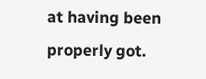at having been properly got.